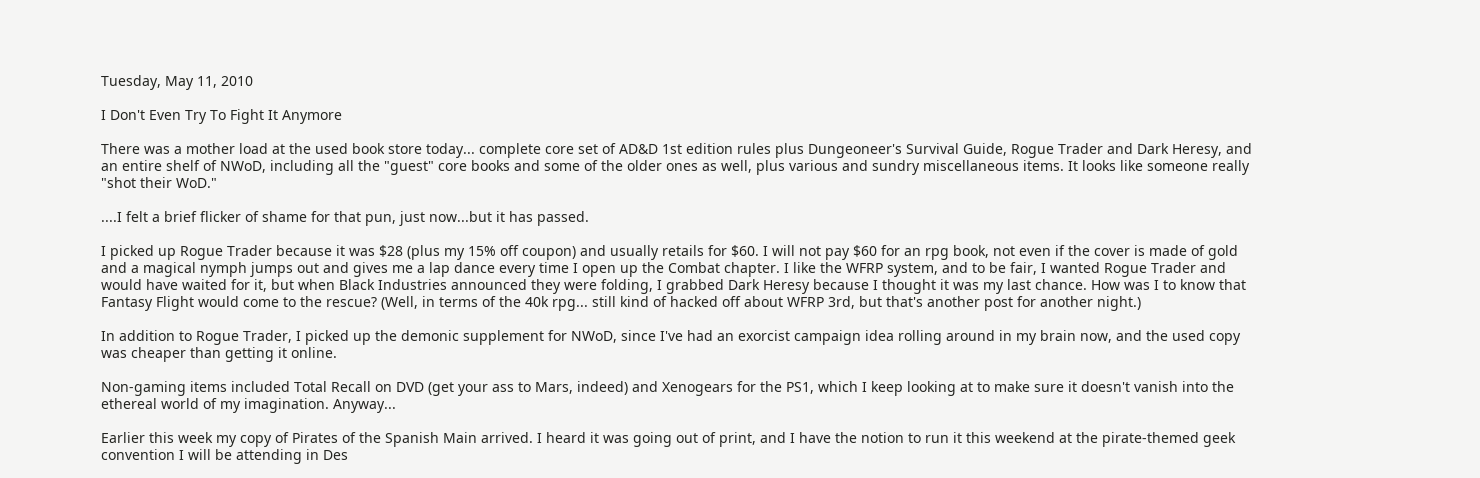Tuesday, May 11, 2010

I Don't Even Try To Fight It Anymore

There was a mother load at the used book store today... complete core set of AD&D 1st edition rules plus Dungeoneer's Survival Guide, Rogue Trader and Dark Heresy, and an entire shelf of NWoD, including all the "guest" core books and some of the older ones as well, plus various and sundry miscellaneous items. It looks like someone really "shot their WoD."

....I felt a brief flicker of shame for that pun, just now...but it has passed.

I picked up Rogue Trader because it was $28 (plus my 15% off coupon) and usually retails for $60. I will not pay $60 for an rpg book, not even if the cover is made of gold and a magical nymph jumps out and gives me a lap dance every time I open up the Combat chapter. I like the WFRP system, and to be fair, I wanted Rogue Trader and would have waited for it, but when Black Industries announced they were folding, I grabbed Dark Heresy because I thought it was my last chance. How was I to know that Fantasy Flight would come to the rescue? (Well, in terms of the 40k rpg... still kind of hacked off about WFRP 3rd, but that's another post for another night.)

In addition to Rogue Trader, I picked up the demonic supplement for NWoD, since I've had an exorcist campaign idea rolling around in my brain now, and the used copy was cheaper than getting it online.

Non-gaming items included Total Recall on DVD (get your ass to Mars, indeed) and Xenogears for the PS1, which I keep looking at to make sure it doesn't vanish into the ethereal world of my imagination. Anyway...

Earlier this week my copy of Pirates of the Spanish Main arrived. I heard it was going out of print, and I have the notion to run it this weekend at the pirate-themed geek convention I will be attending in Des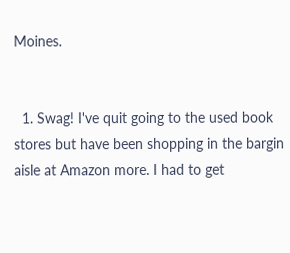Moines.


  1. Swag! I've quit going to the used book stores but have been shopping in the bargin aisle at Amazon more. I had to get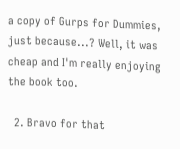a copy of Gurps for Dummies, just because...? Well, it was cheap and I'm really enjoying the book too.

  2. Bravo for that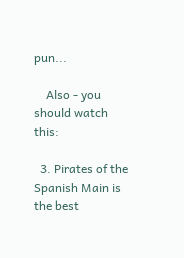pun...

    Also - you should watch this:

  3. Pirates of the Spanish Main is the best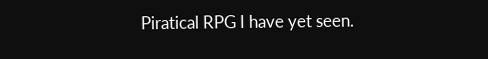Piratical RPG I have yet seen.